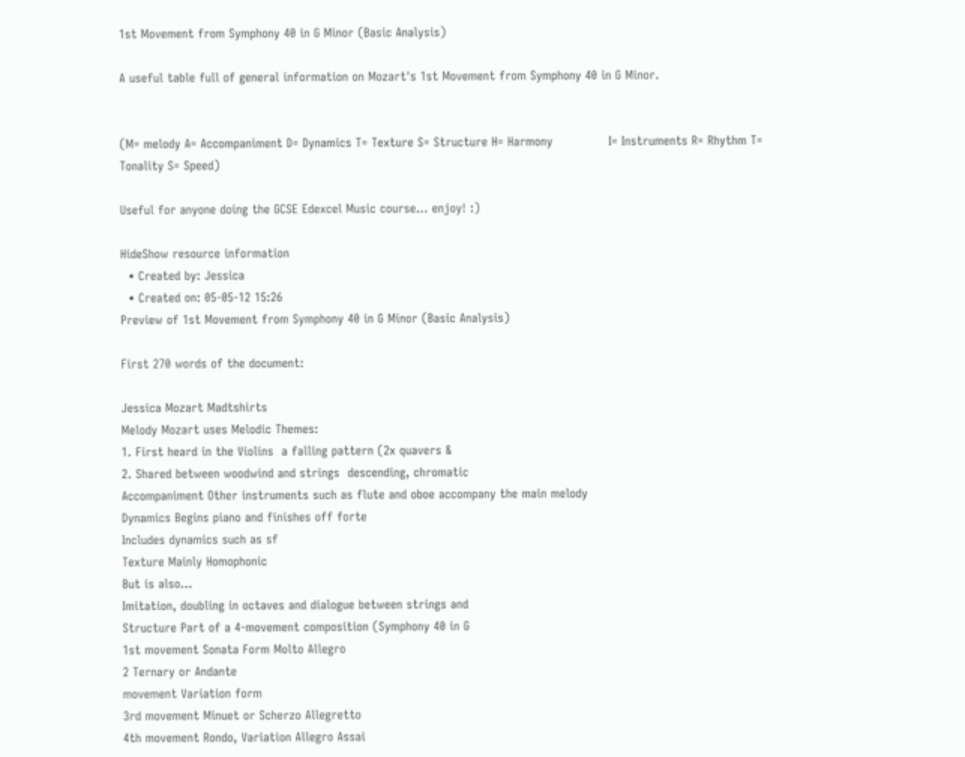1st Movement from Symphony 40 in G Minor (Basic Analysis)

A useful table full of general information on Mozart's 1st Movement from Symphony 40 in G Minor.


(M= melody A= Accompaniment D= Dynamics T= Texture S= Structure H= Harmony              I= Instruments R= Rhythm T= Tonality S= Speed)

Useful for anyone doing the GCSE Edexcel Music course... enjoy! :)

HideShow resource information
  • Created by: Jessica
  • Created on: 05-05-12 15:26
Preview of 1st Movement from Symphony 40 in G Minor (Basic Analysis)

First 270 words of the document:

Jessica Mozart Madtshirts
Melody Mozart uses Melodic Themes:
1. First heard in the Violins  a falling pattern (2x quavers &
2. Shared between woodwind and strings  descending, chromatic
Accompaniment Other instruments such as flute and oboe accompany the main melody
Dynamics Begins piano and finishes off forte
Includes dynamics such as sf
Texture Mainly Homophonic
But is also...
Imitation, doubling in octaves and dialogue between strings and
Structure Part of a 4-movement composition (Symphony 40 in G
1st movement Sonata Form Molto Allegro
2 Ternary or Andante
movement Variation form
3rd movement Minuet or Scherzo Allegretto
4th movement Rondo, Variation Allegro Assai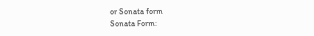or Sonata form
Sonata Form: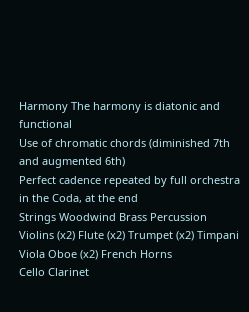Harmony The harmony is diatonic and functional
Use of chromatic chords (diminished 7th and augmented 6th)
Perfect cadence repeated by full orchestra in the Coda, at the end
Strings Woodwind Brass Percussion
Violins (x2) Flute (x2) Trumpet (x2) Timpani
Viola Oboe (x2) French Horns
Cello Clarinet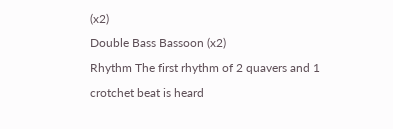(x2)
Double Bass Bassoon (x2)
Rhythm The first rhythm of 2 quavers and 1 crotchet beat is heard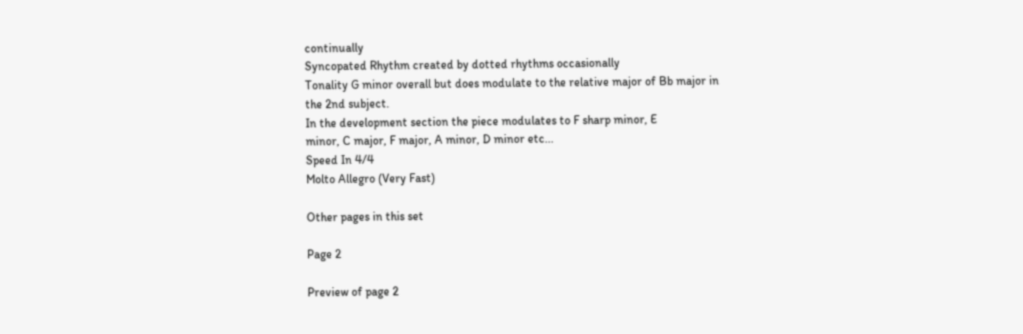continually
Syncopated Rhythm created by dotted rhythms occasionally
Tonality G minor overall but does modulate to the relative major of Bb major in
the 2nd subject.
In the development section the piece modulates to F sharp minor, E
minor, C major, F major, A minor, D minor etc...
Speed In 4/4
Molto Allegro (Very Fast)

Other pages in this set

Page 2

Preview of page 2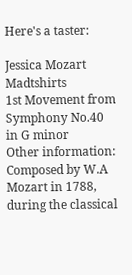Here's a taster:

Jessica Mozart Madtshirts
1st Movement from Symphony No.40 in G minor
Other information:
Composed by W.A Mozart in 1788, during the classical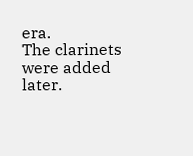era.
The clarinets were added later.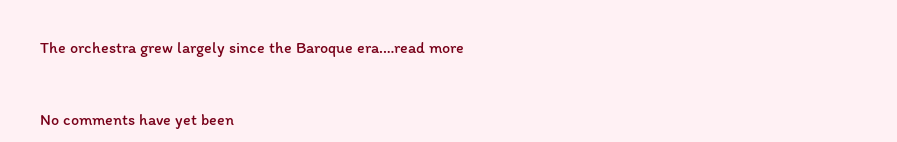The orchestra grew largely since the Baroque era.…read more


No comments have yet been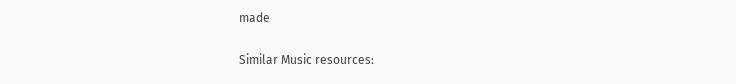made

Similar Music resources: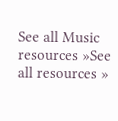See all Music resources »See all resources »